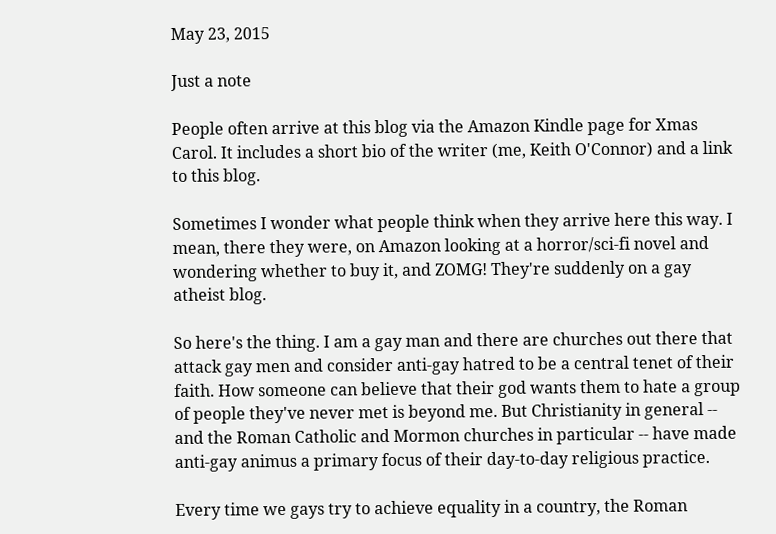May 23, 2015

Just a note

People often arrive at this blog via the Amazon Kindle page for Xmas Carol. It includes a short bio of the writer (me, Keith O'Connor) and a link to this blog.

Sometimes I wonder what people think when they arrive here this way. I mean, there they were, on Amazon looking at a horror/sci-fi novel and wondering whether to buy it, and ZOMG! They're suddenly on a gay atheist blog.

So here's the thing. I am a gay man and there are churches out there that attack gay men and consider anti-gay hatred to be a central tenet of their faith. How someone can believe that their god wants them to hate a group of people they've never met is beyond me. But Christianity in general -- and the Roman Catholic and Mormon churches in particular -- have made anti-gay animus a primary focus of their day-to-day religious practice.

Every time we gays try to achieve equality in a country, the Roman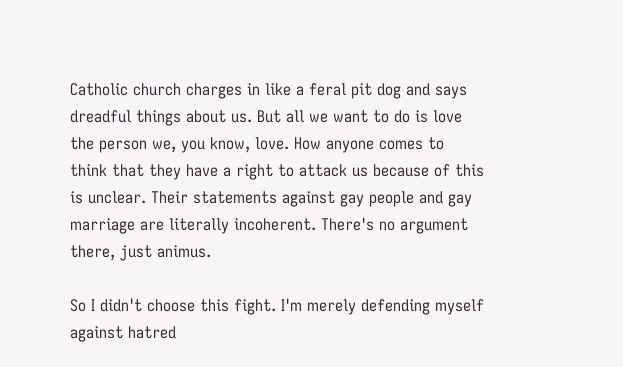Catholic church charges in like a feral pit dog and says dreadful things about us. But all we want to do is love the person we, you know, love. How anyone comes to think that they have a right to attack us because of this is unclear. Their statements against gay people and gay marriage are literally incoherent. There's no argument there, just animus.

So I didn't choose this fight. I'm merely defending myself against hatred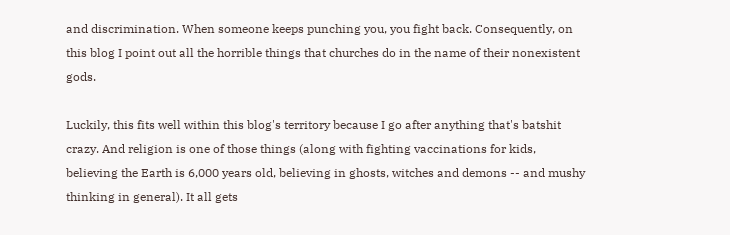and discrimination. When someone keeps punching you, you fight back. Consequently, on this blog I point out all the horrible things that churches do in the name of their nonexistent gods.

Luckily, this fits well within this blog's territory because I go after anything that's batshit crazy. And religion is one of those things (along with fighting vaccinations for kids, believing the Earth is 6,000 years old, believing in ghosts, witches and demons -- and mushy thinking in general). It all gets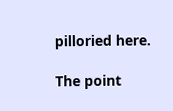pilloried here.

The point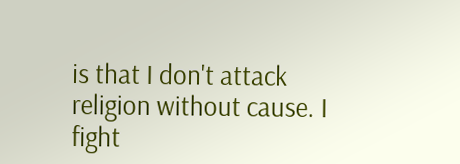is that I don't attack religion without cause. I fight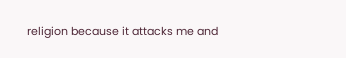religion because it attacks me and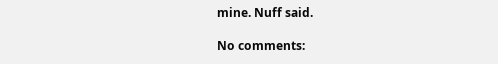mine. Nuff said.

No comments: